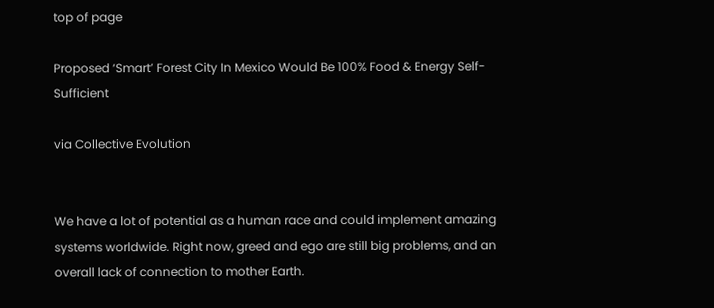top of page

Proposed ‘Smart’ Forest City In Mexico Would Be 100% Food & Energy Self-Sufficient

via Collective Evolution


We have a lot of potential as a human race and could implement amazing systems worldwide. Right now, greed and ego are still big problems, and an overall lack of connection to mother Earth.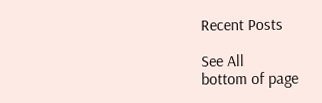Recent Posts

See All
bottom of page